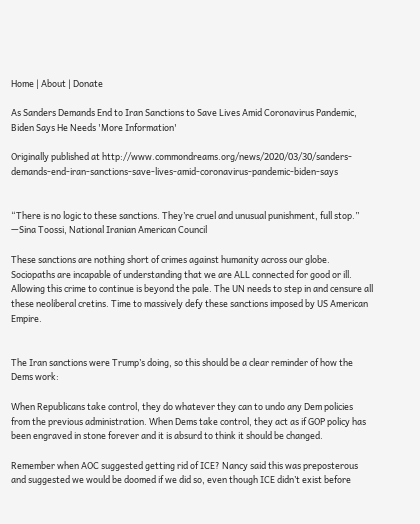Home | About | Donate

As Sanders Demands End to Iran Sanctions to Save Lives Amid Coronavirus Pandemic, Biden Says He Needs 'More Information'

Originally published at http://www.commondreams.org/news/2020/03/30/sanders-demands-end-iran-sanctions-save-lives-amid-coronavirus-pandemic-biden-says


“There is no logic to these sanctions. They’re cruel and unusual punishment, full stop.”
—Sina Toossi, National Iranian American Council

These sanctions are nothing short of crimes against humanity across our globe. Sociopaths are incapable of understanding that we are ALL connected for good or ill. Allowing this crime to continue is beyond the pale. The UN needs to step in and censure all these neoliberal cretins. Time to massively defy these sanctions imposed by US American Empire.


The Iran sanctions were Trump’s doing, so this should be a clear reminder of how the Dems work:

When Republicans take control, they do whatever they can to undo any Dem policies from the previous administration. When Dems take control, they act as if GOP policy has been engraved in stone forever and it is absurd to think it should be changed.

Remember when AOC suggested getting rid of ICE? Nancy said this was preposterous and suggested we would be doomed if we did so, even though ICE didn’t exist before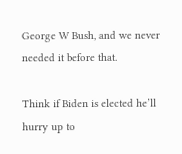George W Bush, and we never needed it before that.

Think if Biden is elected he’ll hurry up to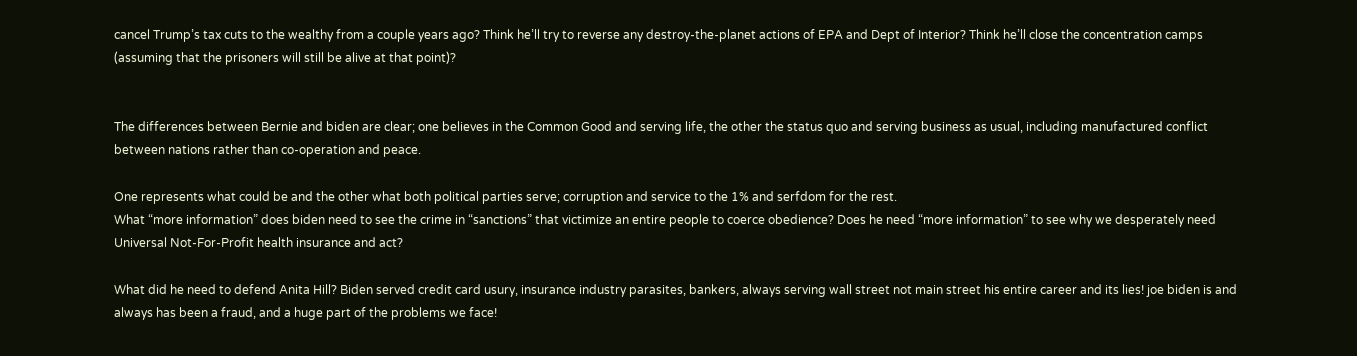cancel Trump’s tax cuts to the wealthy from a couple years ago? Think he’ll try to reverse any destroy-the-planet actions of EPA and Dept of Interior? Think he’ll close the concentration camps (assuming that the prisoners will still be alive at that point)?


The differences between Bernie and biden are clear; one believes in the Common Good and serving life, the other the status quo and serving business as usual, including manufactured conflict between nations rather than co-operation and peace.

One represents what could be and the other what both political parties serve; corruption and service to the 1% and serfdom for the rest.
What “more information” does biden need to see the crime in “sanctions” that victimize an entire people to coerce obedience? Does he need “more information” to see why we desperately need Universal Not-For-Profit health insurance and act?

What did he need to defend Anita Hill? Biden served credit card usury, insurance industry parasites, bankers, always serving wall street not main street his entire career and its lies! joe biden is and always has been a fraud, and a huge part of the problems we face!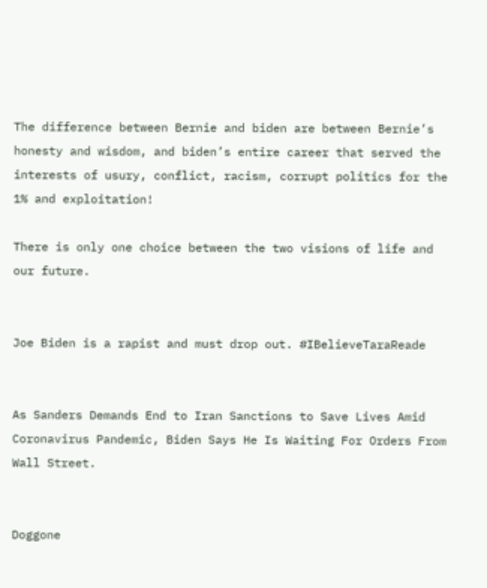The difference between Bernie and biden are between Bernie’s honesty and wisdom, and biden’s entire career that served the interests of usury, conflict, racism, corrupt politics for the 1% and exploitation!

There is only one choice between the two visions of life and our future.


Joe Biden is a rapist and must drop out. #IBelieveTaraReade


As Sanders Demands End to Iran Sanctions to Save Lives Amid Coronavirus Pandemic, Biden Says He Is Waiting For Orders From Wall Street.


Doggone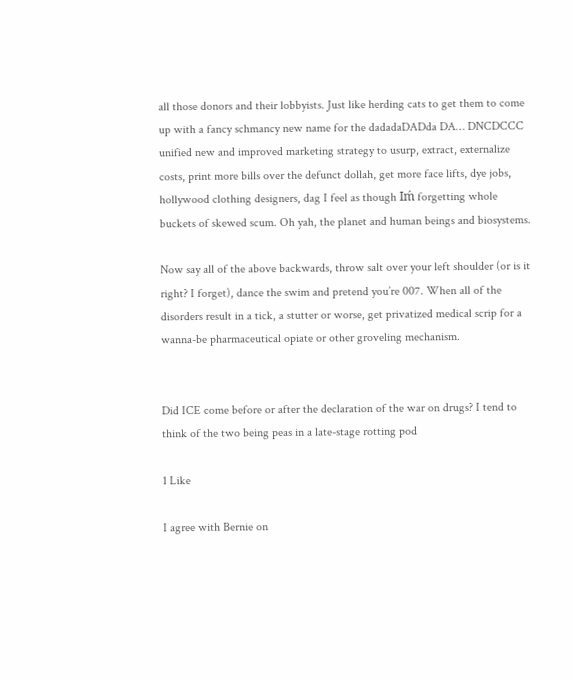all those donors and their lobbyists. Just like herding cats to get them to come up with a fancy schmancy new name for the dadadaDADda DA… DNCDCCC unified new and improved marketing strategy to usurp, extract, externalize costs, print more bills over the defunct dollah, get more face lifts, dye jobs, hollywood clothing designers, dag I feel as though Iḿ forgetting whole buckets of skewed scum. Oh yah, the planet and human beings and biosystems.

Now say all of the above backwards, throw salt over your left shoulder (or is it right? I forget), dance the swim and pretend you’re 007. When all of the disorders result in a tick, a stutter or worse, get privatized medical scrip for a wanna-be pharmaceutical opiate or other groveling mechanism.


Did ICE come before or after the declaration of the war on drugs? I tend to think of the two being peas in a late-stage rotting pod

1 Like

I agree with Bernie on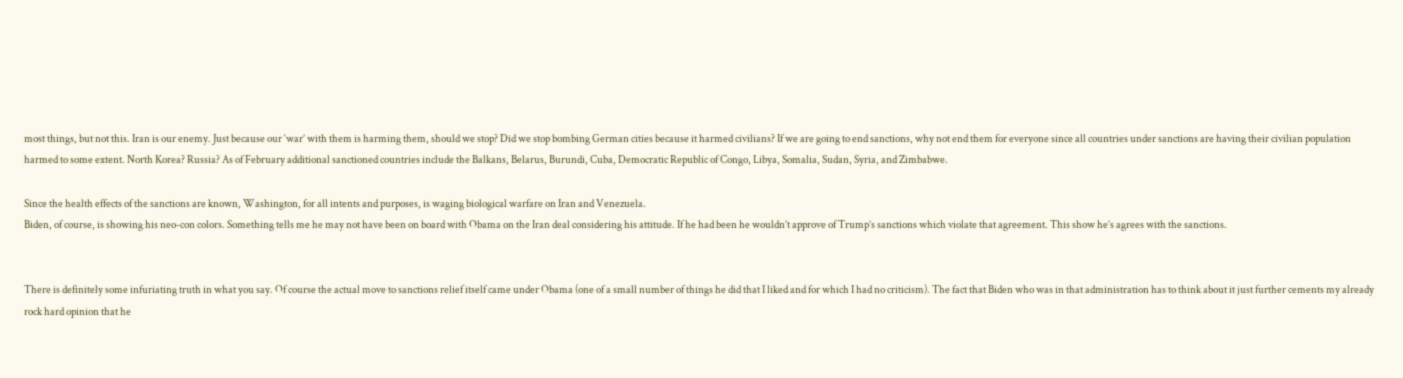most things, but not this. Iran is our enemy. Just because our ‘war’ with them is harming them, should we stop? Did we stop bombing German cities because it harmed civilians? If we are going to end sanctions, why not end them for everyone since all countries under sanctions are having their civilian population harmed to some extent. North Korea? Russia? As of February additional sanctioned countries include the Balkans, Belarus, Burundi, Cuba, Democratic Republic of Congo, Libya, Somalia, Sudan, Syria, and Zimbabwe.

Since the health effects of the sanctions are known, Washington, for all intents and purposes, is waging biological warfare on Iran and Venezuela.
Biden, of course, is showing his neo-con colors. Something tells me he may not have been on board with Obama on the Iran deal considering his attitude. If he had been he wouldn’t approve of Trump’s sanctions which violate that agreement. This show he’s agrees with the sanctions.


There is definitely some infuriating truth in what you say. Of course the actual move to sanctions relief itself came under Obama (one of a small number of things he did that I liked and for which I had no criticism). The fact that Biden who was in that administration has to think about it just further cements my already rock hard opinion that he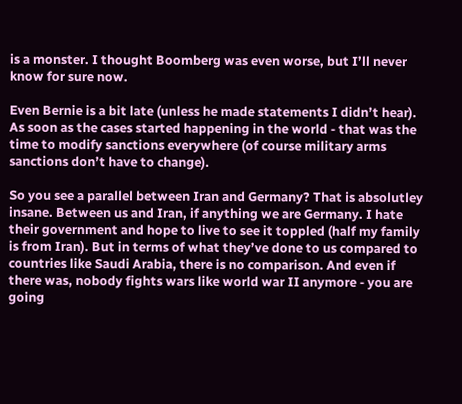is a monster. I thought Boomberg was even worse, but I’ll never know for sure now.

Even Bernie is a bit late (unless he made statements I didn’t hear). As soon as the cases started happening in the world - that was the time to modify sanctions everywhere (of course military arms sanctions don’t have to change).

So you see a parallel between Iran and Germany? That is absolutley insane. Between us and Iran, if anything we are Germany. I hate their government and hope to live to see it toppled (half my family is from Iran). But in terms of what they’ve done to us compared to countries like Saudi Arabia, there is no comparison. And even if there was, nobody fights wars like world war II anymore - you are going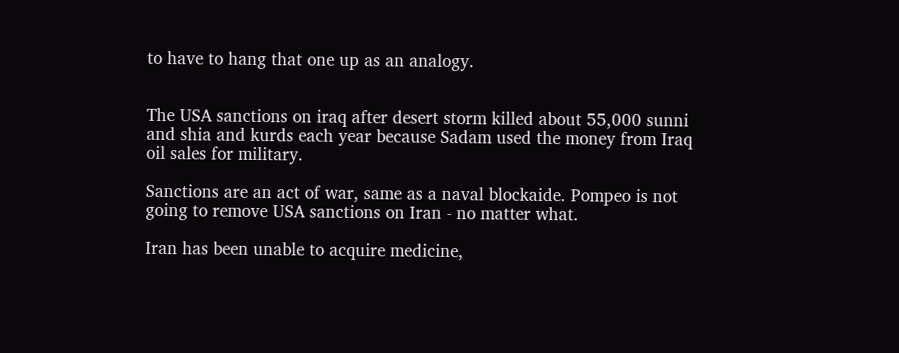to have to hang that one up as an analogy.


The USA sanctions on iraq after desert storm killed about 55,000 sunni and shia and kurds each year because Sadam used the money from Iraq oil sales for military.

Sanctions are an act of war, same as a naval blockaide. Pompeo is not going to remove USA sanctions on Iran - no matter what.

Iran has been unable to acquire medicine,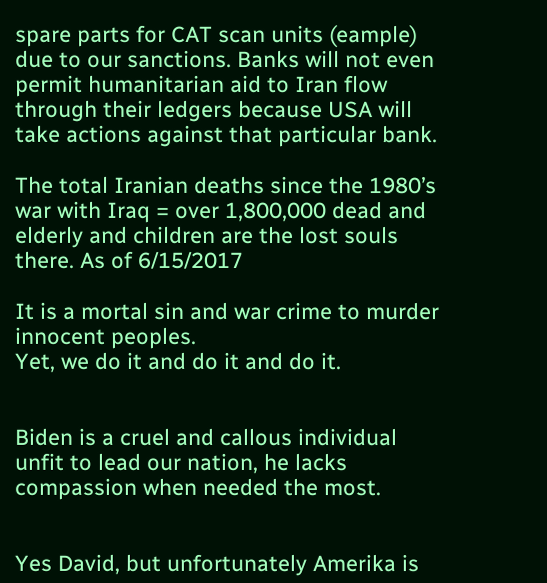spare parts for CAT scan units (eample) due to our sanctions. Banks will not even permit humanitarian aid to Iran flow through their ledgers because USA will take actions against that particular bank.

The total Iranian deaths since the 1980’s war with Iraq = over 1,800,000 dead and elderly and children are the lost souls there. As of 6/15/2017

It is a mortal sin and war crime to murder innocent peoples.
Yet, we do it and do it and do it.


Biden is a cruel and callous individual unfit to lead our nation, he lacks compassion when needed the most.


Yes David, but unfortunately Amerika is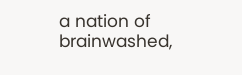a nation of brainwashed,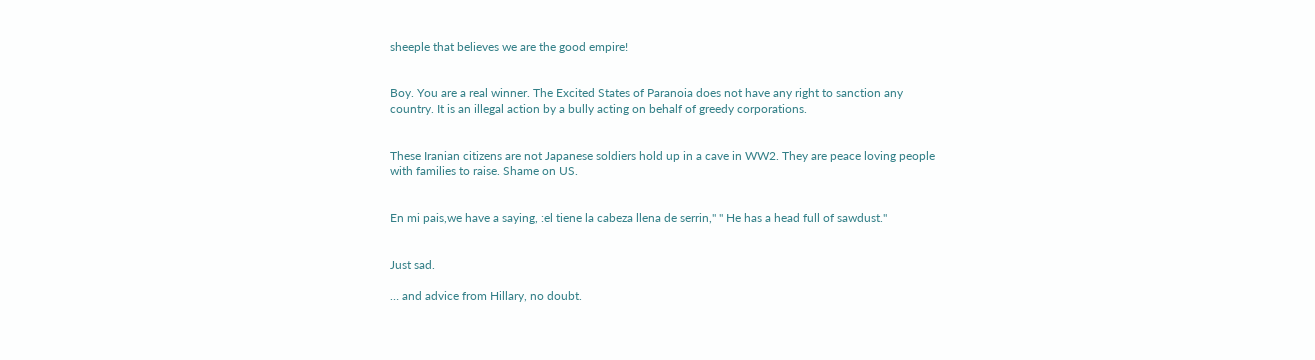sheeple that believes we are the good empire!


Boy. You are a real winner. The Excited States of Paranoia does not have any right to sanction any country. It is an illegal action by a bully acting on behalf of greedy corporations.


These Iranian citizens are not Japanese soldiers hold up in a cave in WW2. They are peace loving people with families to raise. Shame on US.


En mi pais,we have a saying, :el tiene la cabeza llena de serrin," " He has a head full of sawdust."


Just sad.

… and advice from Hillary, no doubt.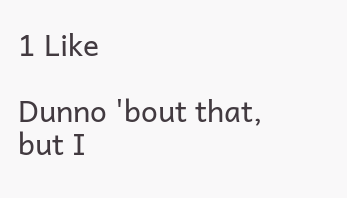1 Like

Dunno 'bout that, but I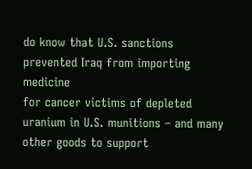do know that U.S. sanctions prevented Iraq from importing medicine
for cancer victims of depleted uranium in U.S. munitions – and many other goods to support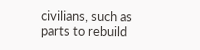civilians, such as parts to rebuild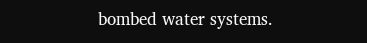bombed water systems.